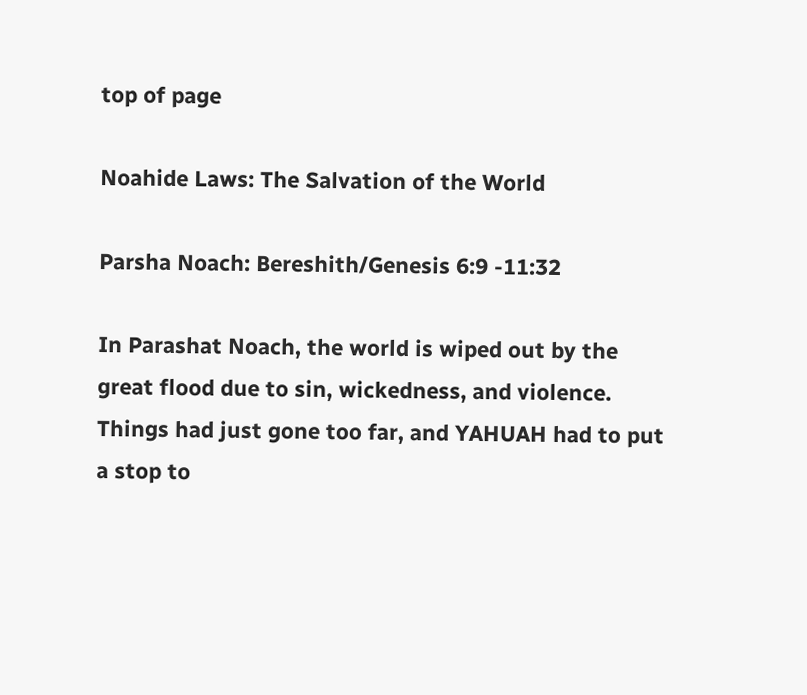top of page

Noahide Laws: The Salvation of the World

Parsha Noach: Bereshith/Genesis 6:9 -11:32

In Parashat Noach, the world is wiped out by the great flood due to sin, wickedness, and violence. Things had just gone too far, and YAHUAH had to put a stop to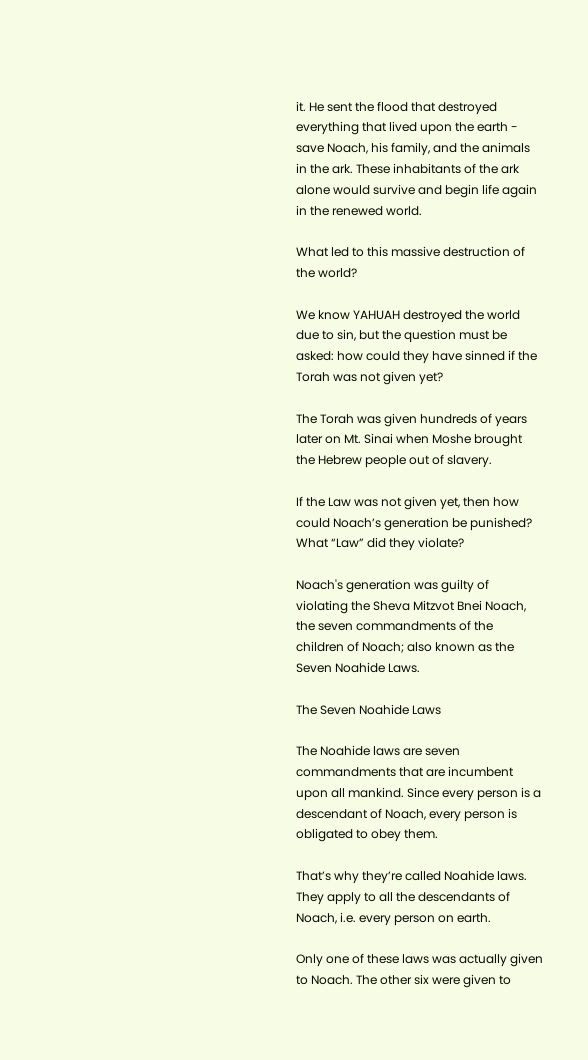it. He sent the flood that destroyed everything that lived upon the earth - save Noach, his family, and the animals in the ark. These inhabitants of the ark alone would survive and begin life again in the renewed world.

What led to this massive destruction of the world?

We know YAHUAH destroyed the world due to sin, but the question must be asked: how could they have sinned if the Torah was not given yet?

The Torah was given hundreds of years later on Mt. Sinai when Moshe brought the Hebrew people out of slavery.

If the Law was not given yet, then how could Noach’s generation be punished? What “Law” did they violate?

Noach's generation was guilty of violating the Sheva Mitzvot Bnei Noach, the seven commandments of the children of Noach; also known as the Seven Noahide Laws.

The Seven Noahide Laws

The Noahide laws are seven commandments that are incumbent upon all mankind. Since every person is a descendant of Noach, every person is obligated to obey them.

That’s why they’re called Noahide laws. They apply to all the descendants of Noach, i.e. every person on earth.

Only one of these laws was actually given to Noach. The other six were given to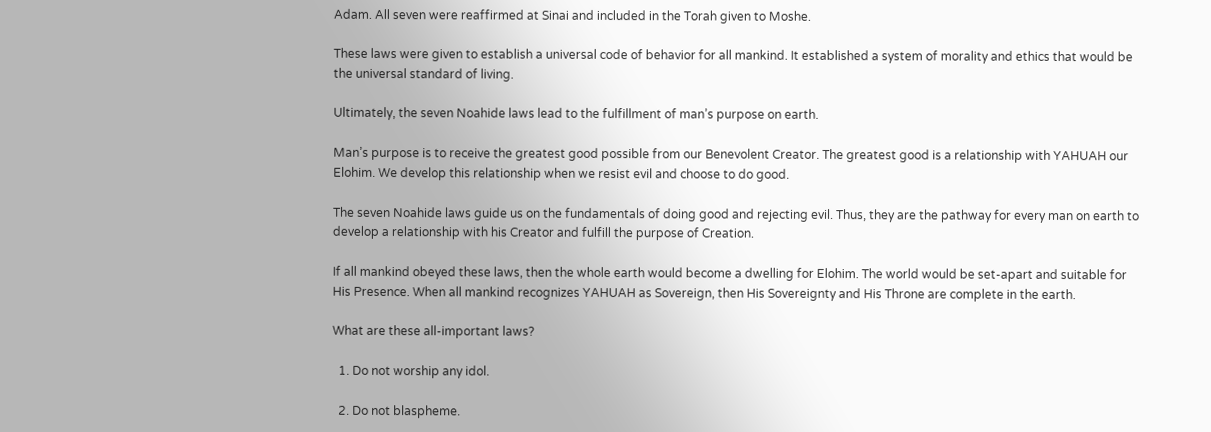Adam. All seven were reaffirmed at Sinai and included in the Torah given to Moshe.

These laws were given to establish a universal code of behavior for all mankind. It established a system of morality and ethics that would be the universal standard of living.

Ultimately, the seven Noahide laws lead to the fulfillment of man’s purpose on earth.

Man’s purpose is to receive the greatest good possible from our Benevolent Creator. The greatest good is a relationship with YAHUAH our Elohim. We develop this relationship when we resist evil and choose to do good.

The seven Noahide laws guide us on the fundamentals of doing good and rejecting evil. Thus, they are the pathway for every man on earth to develop a relationship with his Creator and fulfill the purpose of Creation.

If all mankind obeyed these laws, then the whole earth would become a dwelling for Elohim. The world would be set-apart and suitable for His Presence. When all mankind recognizes YAHUAH as Sovereign, then His Sovereignty and His Throne are complete in the earth.

What are these all-important laws?

  1. Do not worship any idol.

  2. Do not blaspheme.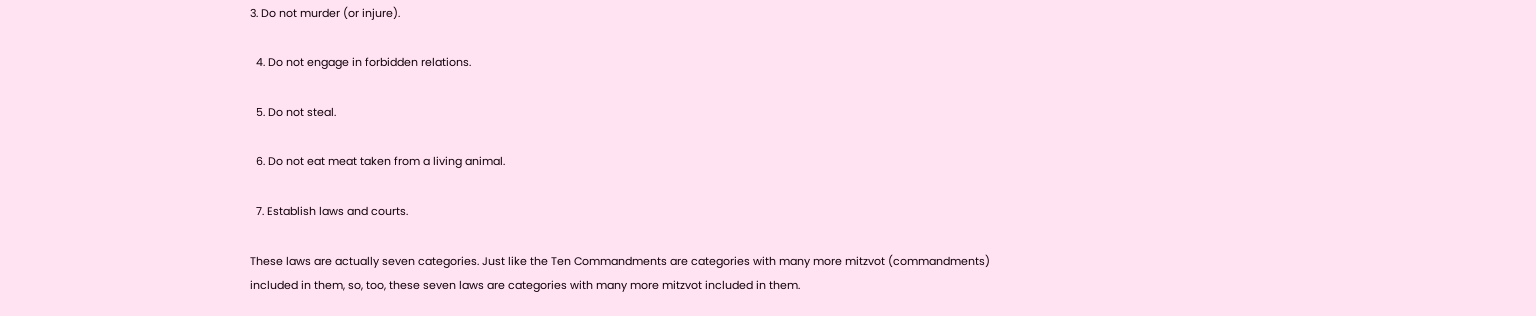3. Do not murder (or injure).

  4. Do not engage in forbidden relations.

  5. Do not steal.

  6. Do not eat meat taken from a living animal.

  7. Establish laws and courts.

These laws are actually seven categories. Just like the Ten Commandments are categories with many more mitzvot (commandments) included in them, so, too, these seven laws are categories with many more mitzvot included in them.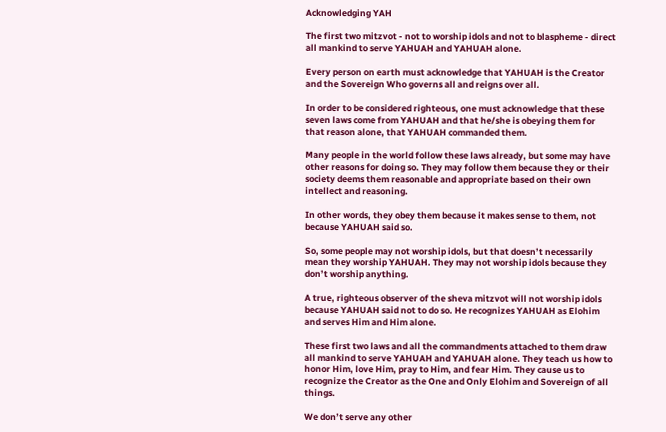Acknowledging YAH

The first two mitzvot - not to worship idols and not to blaspheme - direct all mankind to serve YAHUAH and YAHUAH alone.

Every person on earth must acknowledge that YAHUAH is the Creator and the Sovereign Who governs all and reigns over all.

In order to be considered righteous, one must acknowledge that these seven laws come from YAHUAH and that he/she is obeying them for that reason alone, that YAHUAH commanded them.

Many people in the world follow these laws already, but some may have other reasons for doing so. They may follow them because they or their society deems them reasonable and appropriate based on their own intellect and reasoning.

In other words, they obey them because it makes sense to them, not because YAHUAH said so.

So, some people may not worship idols, but that doesn’t necessarily mean they worship YAHUAH. They may not worship idols because they don’t worship anything.

A true, righteous observer of the sheva mitzvot will not worship idols because YAHUAH said not to do so. He recognizes YAHUAH as Elohim and serves Him and Him alone.

These first two laws and all the commandments attached to them draw all mankind to serve YAHUAH and YAHUAH alone. They teach us how to honor Him, love Him, pray to Him, and fear Him. They cause us to recognize the Creator as the One and Only Elohim and Sovereign of all things.

We don’t serve any other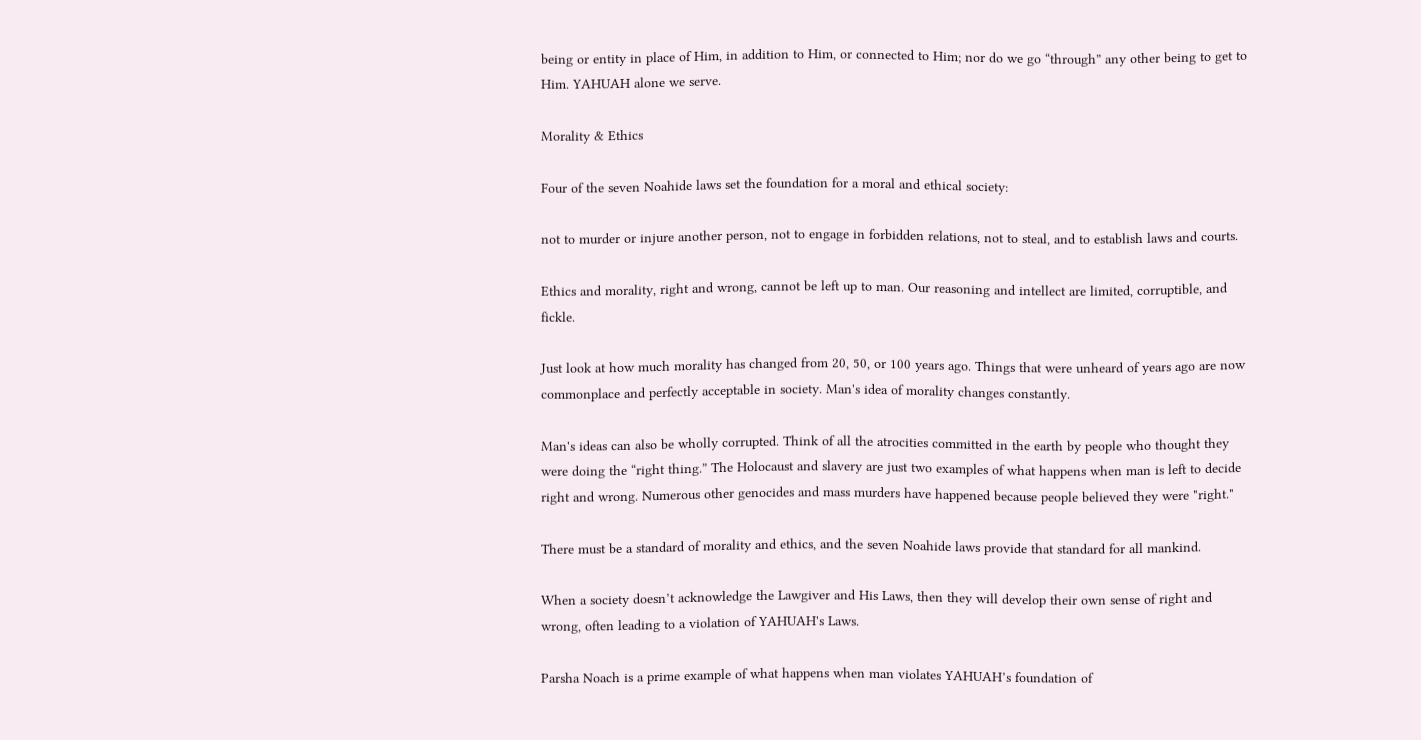being or entity in place of Him, in addition to Him, or connected to Him; nor do we go “through” any other being to get to Him. YAHUAH alone we serve.

Morality & Ethics

Four of the seven Noahide laws set the foundation for a moral and ethical society:

not to murder or injure another person, not to engage in forbidden relations, not to steal, and to establish laws and courts.

Ethics and morality, right and wrong, cannot be left up to man. Our reasoning and intellect are limited, corruptible, and fickle.

Just look at how much morality has changed from 20, 50, or 100 years ago. Things that were unheard of years ago are now commonplace and perfectly acceptable in society. Man's idea of morality changes constantly.

Man's ideas can also be wholly corrupted. Think of all the atrocities committed in the earth by people who thought they were doing the “right thing.” The Holocaust and slavery are just two examples of what happens when man is left to decide right and wrong. Numerous other genocides and mass murders have happened because people believed they were "right."

There must be a standard of morality and ethics, and the seven Noahide laws provide that standard for all mankind.

When a society doesn’t acknowledge the Lawgiver and His Laws, then they will develop their own sense of right and wrong, often leading to a violation of YAHUAH's Laws.

Parsha Noach is a prime example of what happens when man violates YAHUAH’s foundation of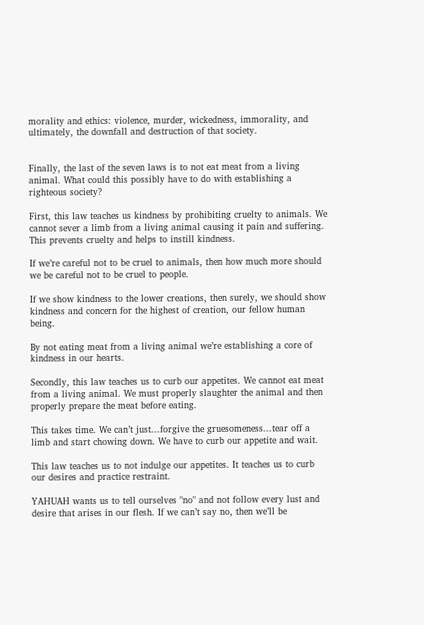morality and ethics: violence, murder, wickedness, immorality, and ultimately, the downfall and destruction of that society.


Finally, the last of the seven laws is to not eat meat from a living animal. What could this possibly have to do with establishing a righteous society?

First, this law teaches us kindness by prohibiting cruelty to animals. We cannot sever a limb from a living animal causing it pain and suffering. This prevents cruelty and helps to instill kindness.

If we’re careful not to be cruel to animals, then how much more should we be careful not to be cruel to people.

If we show kindness to the lower creations, then surely, we should show kindness and concern for the highest of creation, our fellow human being.

By not eating meat from a living animal we’re establishing a core of kindness in our hearts.

Secondly, this law teaches us to curb our appetites. We cannot eat meat from a living animal. We must properly slaughter the animal and then properly prepare the meat before eating.

This takes time. We can’t just...forgive the gruesomeness...tear off a limb and start chowing down. We have to curb our appetite and wait.

This law teaches us to not indulge our appetites. It teaches us to curb our desires and practice restraint.

YAHUAH wants us to tell ourselves "no" and not follow every lust and desire that arises in our flesh. If we can’t say no, then we’ll be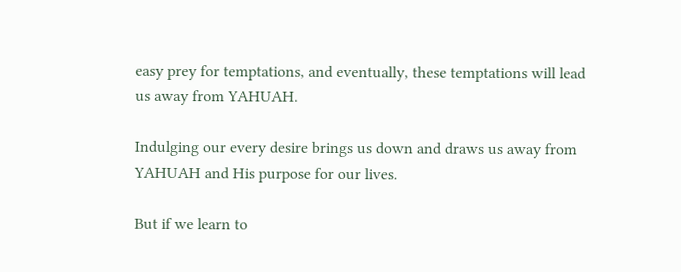easy prey for temptations, and eventually, these temptations will lead us away from YAHUAH.

Indulging our every desire brings us down and draws us away from YAHUAH and His purpose for our lives.

But if we learn to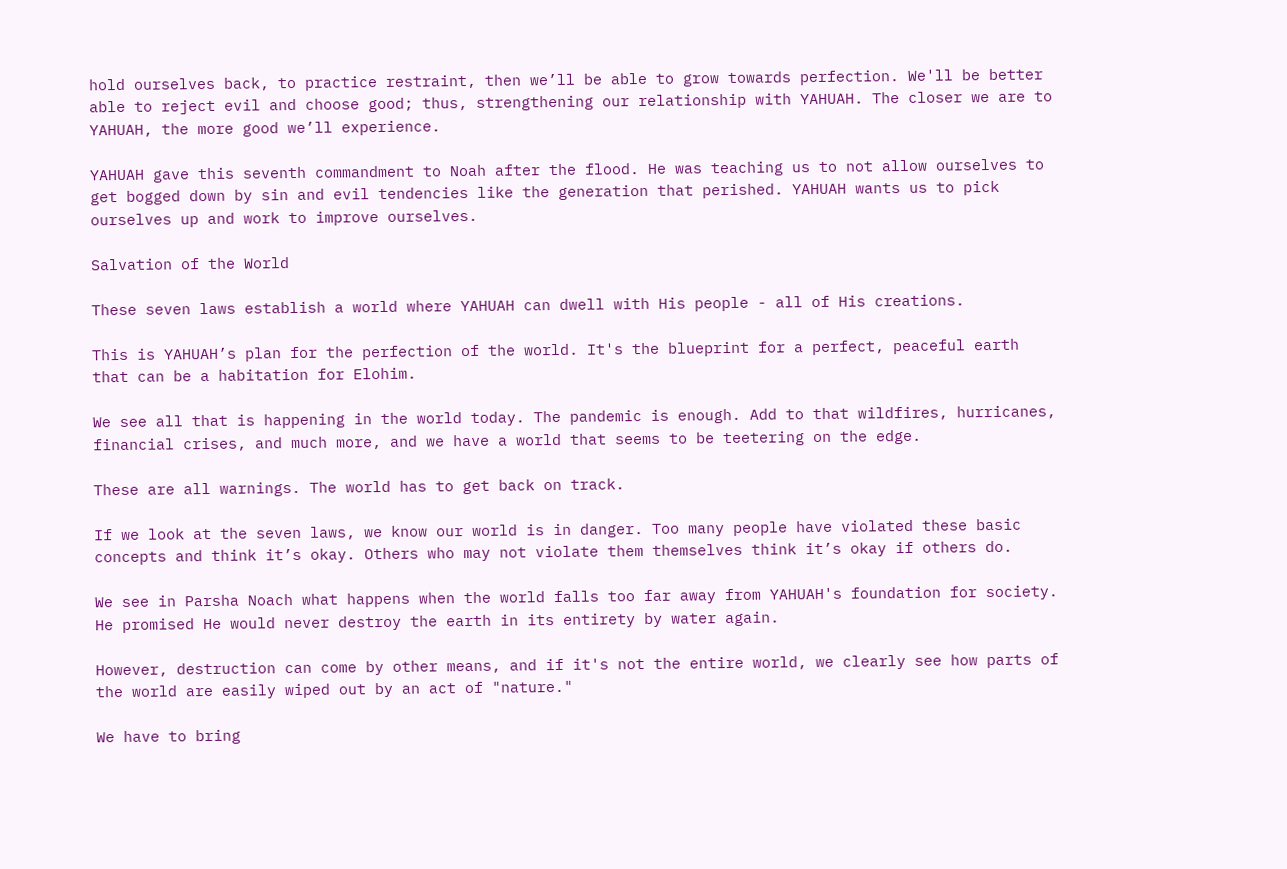hold ourselves back, to practice restraint, then we’ll be able to grow towards perfection. We'll be better able to reject evil and choose good; thus, strengthening our relationship with YAHUAH. The closer we are to YAHUAH, the more good we’ll experience.

YAHUAH gave this seventh commandment to Noah after the flood. He was teaching us to not allow ourselves to get bogged down by sin and evil tendencies like the generation that perished. YAHUAH wants us to pick ourselves up and work to improve ourselves.

Salvation of the World

These seven laws establish a world where YAHUAH can dwell with His people - all of His creations.

This is YAHUAH’s plan for the perfection of the world. It's the blueprint for a perfect, peaceful earth that can be a habitation for Elohim.

We see all that is happening in the world today. The pandemic is enough. Add to that wildfires, hurricanes, financial crises, and much more, and we have a world that seems to be teetering on the edge.

These are all warnings. The world has to get back on track.

If we look at the seven laws, we know our world is in danger. Too many people have violated these basic concepts and think it’s okay. Others who may not violate them themselves think it’s okay if others do.

We see in Parsha Noach what happens when the world falls too far away from YAHUAH's foundation for society. He promised He would never destroy the earth in its entirety by water again.

However, destruction can come by other means, and if it's not the entire world, we clearly see how parts of the world are easily wiped out by an act of "nature."

We have to bring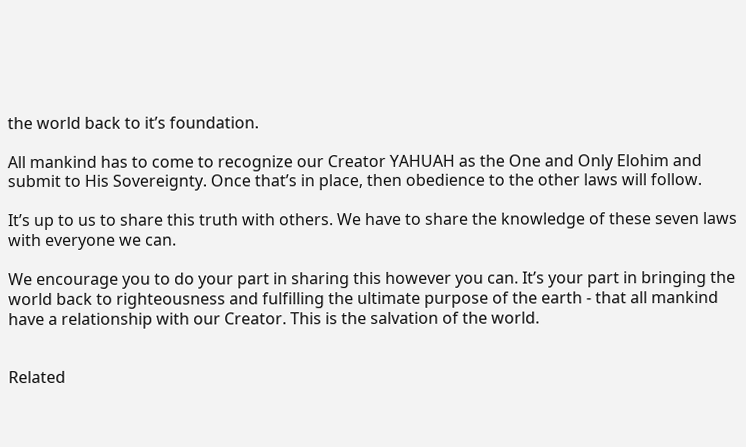the world back to it’s foundation.

All mankind has to come to recognize our Creator YAHUAH as the One and Only Elohim and submit to His Sovereignty. Once that’s in place, then obedience to the other laws will follow.

It’s up to us to share this truth with others. We have to share the knowledge of these seven laws with everyone we can.

We encourage you to do your part in sharing this however you can. It’s your part in bringing the world back to righteousness and fulfilling the ultimate purpose of the earth - that all mankind have a relationship with our Creator. This is the salvation of the world.


Related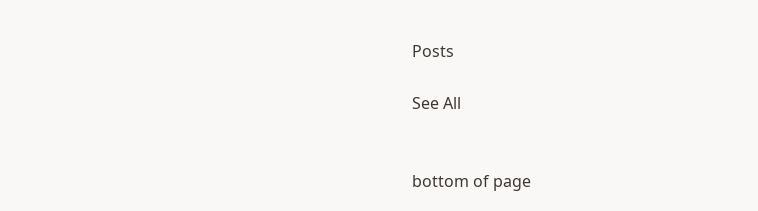Posts

See All


bottom of page